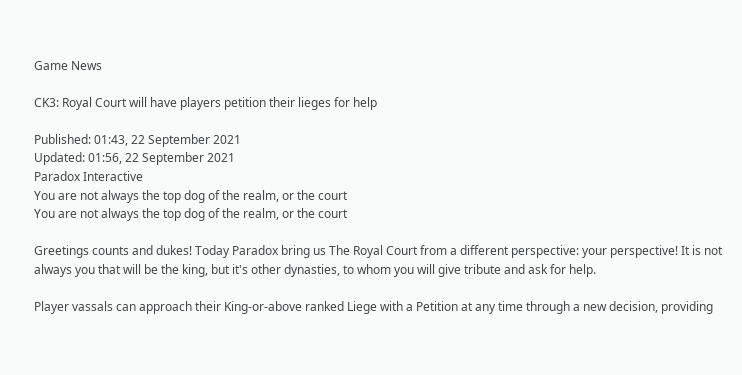Game News

CK3: Royal Court will have players petition their lieges for help

Published: 01:43, 22 September 2021
Updated: 01:56, 22 September 2021
Paradox Interactive
You are not always the top dog of the realm, or the court
You are not always the top dog of the realm, or the court

Greetings counts and dukes! Today Paradox bring us The Royal Court from a different perspective: your perspective! It is not always you that will be the king, but it's other dynasties, to whom you will give tribute and ask for help.

Player vassals can approach their King-or-above ranked Liege with a Petition at any time through a new decision, providing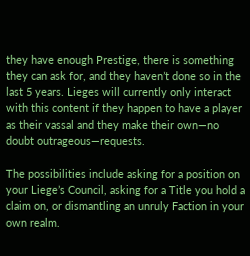they have enough Prestige, there is something they can ask for, and they haven’t done so in the last 5 years. Lieges will currently only interact with this content if they happen to have a player as their vassal and they make their own—no doubt outrageous—requests.

The possibilities include asking for a position on your Liege’s Council, asking for a Title you hold a claim on, or dismantling an unruly Faction in your own realm.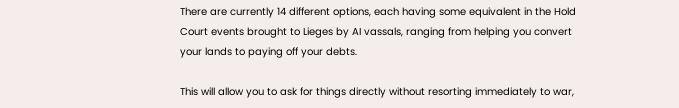There are currently 14 different options, each having some equivalent in the Hold Court events brought to Lieges by AI vassals, ranging from helping you convert your lands to paying off your debts.

This will allow you to ask for things directly without resorting immediately to war,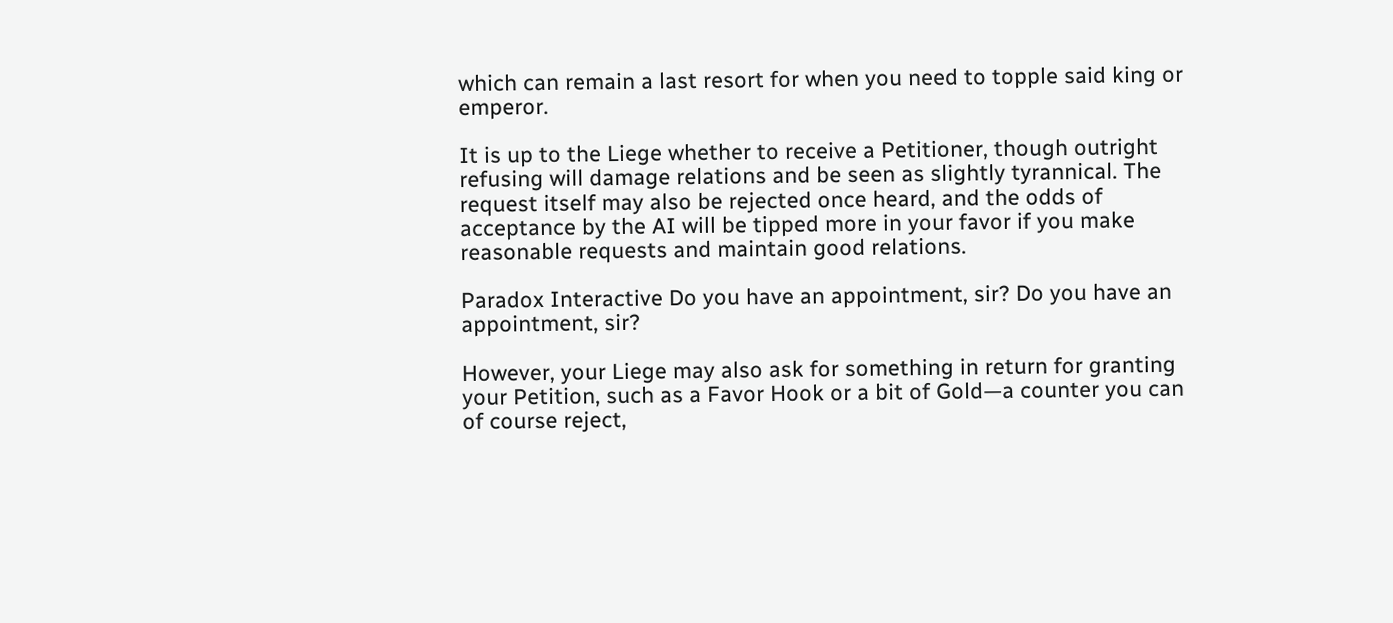which can remain a last resort for when you need to topple said king or emperor.

It is up to the Liege whether to receive a Petitioner, though outright refusing will damage relations and be seen as slightly tyrannical. The request itself may also be rejected once heard, and the odds of acceptance by the AI will be tipped more in your favor if you make reasonable requests and maintain good relations.

Paradox Interactive Do you have an appointment, sir? Do you have an appointment, sir?

However, your Liege may also ask for something in return for granting your Petition, such as a Favor Hook or a bit of Gold—a counter you can of course reject,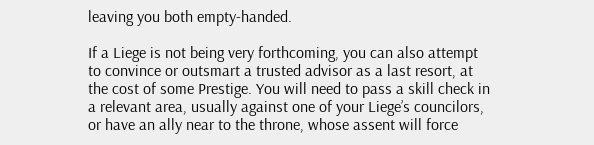leaving you both empty-handed.

If a Liege is not being very forthcoming, you can also attempt to convince or outsmart a trusted advisor as a last resort, at the cost of some Prestige. You will need to pass a skill check in a relevant area, usually against one of your Liege’s councilors, or have an ally near to the throne, whose assent will force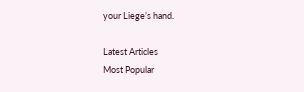your Liege’s hand.

Latest Articles
Most Popular